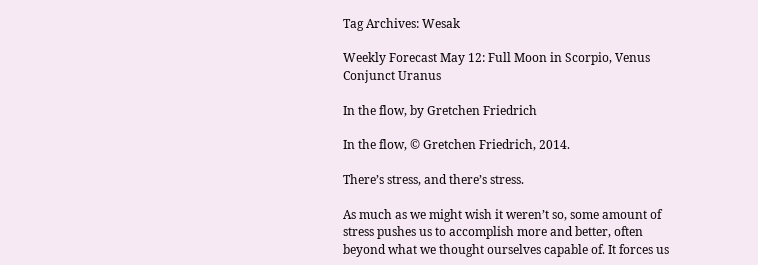Tag Archives: Wesak

Weekly Forecast May 12: Full Moon in Scorpio, Venus Conjunct Uranus

In the flow, by Gretchen Friedrich

In the flow, © Gretchen Friedrich, 2014.

There’s stress, and there’s stress.

As much as we might wish it weren’t so, some amount of stress pushes us to accomplish more and better, often beyond what we thought ourselves capable of. It forces us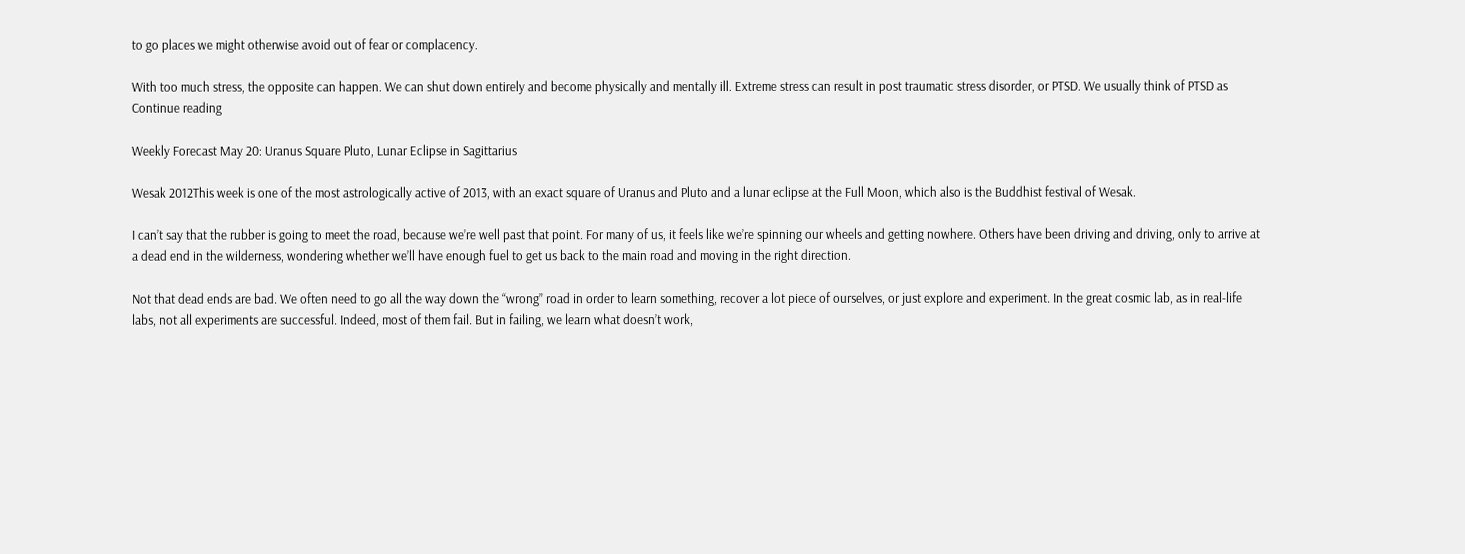to go places we might otherwise avoid out of fear or complacency.

With too much stress, the opposite can happen. We can shut down entirely and become physically and mentally ill. Extreme stress can result in post traumatic stress disorder, or PTSD. We usually think of PTSD as Continue reading

Weekly Forecast May 20: Uranus Square Pluto, Lunar Eclipse in Sagittarius

Wesak 2012This week is one of the most astrologically active of 2013, with an exact square of Uranus and Pluto and a lunar eclipse at the Full Moon, which also is the Buddhist festival of Wesak.

I can’t say that the rubber is going to meet the road, because we’re well past that point. For many of us, it feels like we’re spinning our wheels and getting nowhere. Others have been driving and driving, only to arrive at a dead end in the wilderness, wondering whether we’ll have enough fuel to get us back to the main road and moving in the right direction.

Not that dead ends are bad. We often need to go all the way down the “wrong” road in order to learn something, recover a lot piece of ourselves, or just explore and experiment. In the great cosmic lab, as in real-life labs, not all experiments are successful. Indeed, most of them fail. But in failing, we learn what doesn’t work,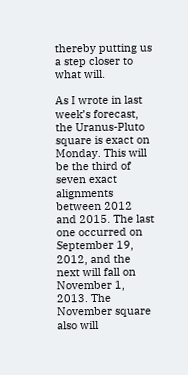thereby putting us a step closer to what will.

As I wrote in last week’s forecast, the Uranus-Pluto square is exact on Monday. This will be the third of seven exact alignments between 2012 and 2015. The last one occurred on September 19, 2012, and the next will fall on November 1, 2013. The November square also will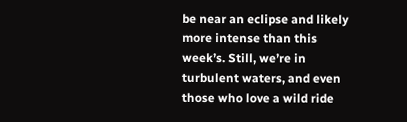be near an eclipse and likely more intense than this week’s. Still, we’re in turbulent waters, and even those who love a wild ride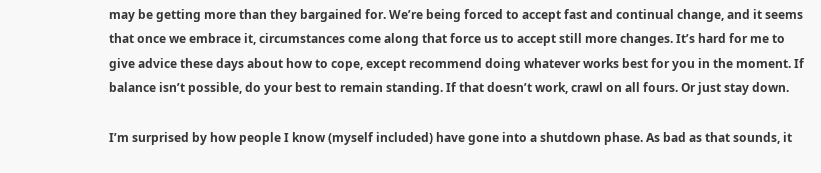may be getting more than they bargained for. We’re being forced to accept fast and continual change, and it seems that once we embrace it, circumstances come along that force us to accept still more changes. It’s hard for me to give advice these days about how to cope, except recommend doing whatever works best for you in the moment. If balance isn’t possible, do your best to remain standing. If that doesn’t work, crawl on all fours. Or just stay down.

I’m surprised by how people I know (myself included) have gone into a shutdown phase. As bad as that sounds, it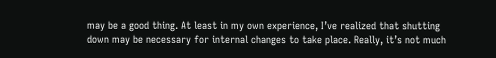may be a good thing. At least in my own experience, I’ve realized that shutting down may be necessary for internal changes to take place. Really, it’s not much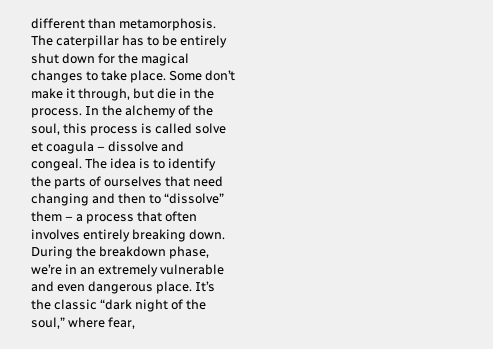different than metamorphosis. The caterpillar has to be entirely shut down for the magical changes to take place. Some don’t make it through, but die in the process. In the alchemy of the soul, this process is called solve et coagula – dissolve and congeal. The idea is to identify the parts of ourselves that need changing and then to “dissolve” them – a process that often involves entirely breaking down. During the breakdown phase, we’re in an extremely vulnerable and even dangerous place. It’s the classic “dark night of the soul,” where fear,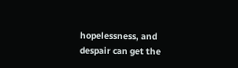hopelessness, and despair can get the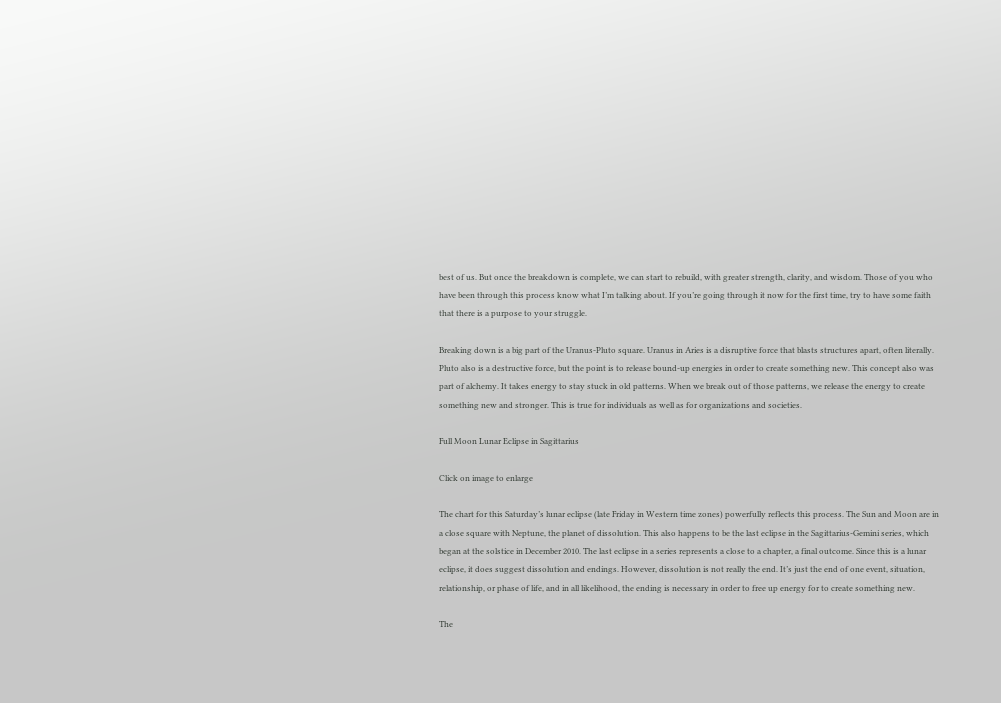best of us. But once the breakdown is complete, we can start to rebuild, with greater strength, clarity, and wisdom. Those of you who have been through this process know what I’m talking about. If you’re going through it now for the first time, try to have some faith that there is a purpose to your struggle.

Breaking down is a big part of the Uranus-Pluto square. Uranus in Aries is a disruptive force that blasts structures apart, often literally. Pluto also is a destructive force, but the point is to release bound-up energies in order to create something new. This concept also was part of alchemy. It takes energy to stay stuck in old patterns. When we break out of those patterns, we release the energy to create something new and stronger. This is true for individuals as well as for organizations and societies.

Full Moon Lunar Eclipse in Sagittarius

Click on image to enlarge

The chart for this Saturday’s lunar eclipse (late Friday in Western time zones) powerfully reflects this process. The Sun and Moon are in a close square with Neptune, the planet of dissolution. This also happens to be the last eclipse in the Sagittarius-Gemini series, which began at the solstice in December 2010. The last eclipse in a series represents a close to a chapter, a final outcome. Since this is a lunar eclipse, it does suggest dissolution and endings. However, dissolution is not really the end. It’s just the end of one event, situation, relationship, or phase of life, and in all likelihood, the ending is necessary in order to free up energy for to create something new.

The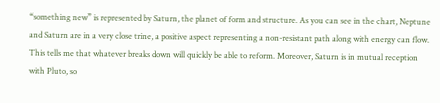“something new” is represented by Saturn, the planet of form and structure. As you can see in the chart, Neptune and Saturn are in a very close trine, a positive aspect representing a non-resistant path along with energy can flow. This tells me that whatever breaks down will quickly be able to reform. Moreover, Saturn is in mutual reception with Pluto, so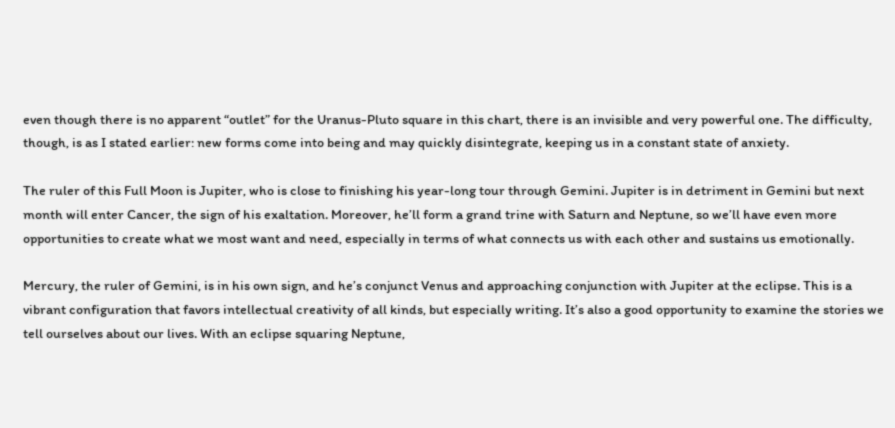even though there is no apparent “outlet” for the Uranus-Pluto square in this chart, there is an invisible and very powerful one. The difficulty, though, is as I stated earlier: new forms come into being and may quickly disintegrate, keeping us in a constant state of anxiety.

The ruler of this Full Moon is Jupiter, who is close to finishing his year-long tour through Gemini. Jupiter is in detriment in Gemini but next month will enter Cancer, the sign of his exaltation. Moreover, he’ll form a grand trine with Saturn and Neptune, so we’ll have even more opportunities to create what we most want and need, especially in terms of what connects us with each other and sustains us emotionally.

Mercury, the ruler of Gemini, is in his own sign, and he’s conjunct Venus and approaching conjunction with Jupiter at the eclipse. This is a vibrant configuration that favors intellectual creativity of all kinds, but especially writing. It’s also a good opportunity to examine the stories we tell ourselves about our lives. With an eclipse squaring Neptune,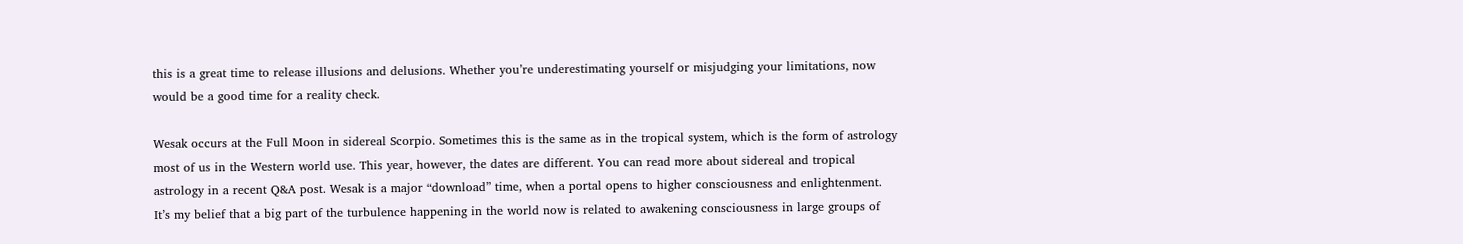this is a great time to release illusions and delusions. Whether you’re underestimating yourself or misjudging your limitations, now would be a good time for a reality check.

Wesak occurs at the Full Moon in sidereal Scorpio. Sometimes this is the same as in the tropical system, which is the form of astrology most of us in the Western world use. This year, however, the dates are different. You can read more about sidereal and tropical astrology in a recent Q&A post. Wesak is a major “download” time, when a portal opens to higher consciousness and enlightenment. It’s my belief that a big part of the turbulence happening in the world now is related to awakening consciousness in large groups of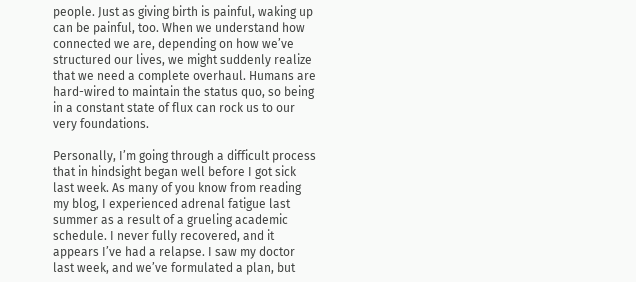people. Just as giving birth is painful, waking up can be painful, too. When we understand how connected we are, depending on how we’ve structured our lives, we might suddenly realize that we need a complete overhaul. Humans are hard-wired to maintain the status quo, so being in a constant state of flux can rock us to our very foundations.

Personally, I’m going through a difficult process that in hindsight began well before I got sick last week. As many of you know from reading my blog, I experienced adrenal fatigue last summer as a result of a grueling academic schedule. I never fully recovered, and it appears I’ve had a relapse. I saw my doctor last week, and we’ve formulated a plan, but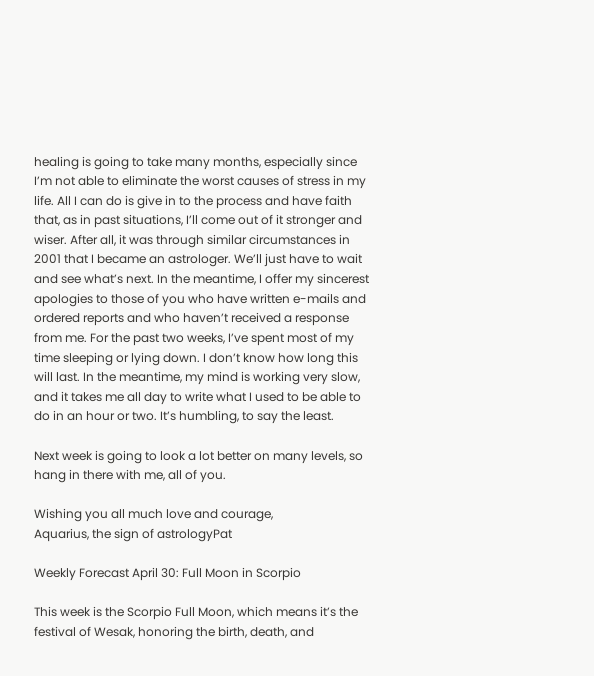healing is going to take many months, especially since I’m not able to eliminate the worst causes of stress in my life. All I can do is give in to the process and have faith that, as in past situations, I’ll come out of it stronger and wiser. After all, it was through similar circumstances in 2001 that I became an astrologer. We’ll just have to wait and see what’s next. In the meantime, I offer my sincerest apologies to those of you who have written e-mails and ordered reports and who haven’t received a response from me. For the past two weeks, I’ve spent most of my time sleeping or lying down. I don’t know how long this will last. In the meantime, my mind is working very slow, and it takes me all day to write what I used to be able to do in an hour or two. It’s humbling, to say the least.

Next week is going to look a lot better on many levels, so hang in there with me, all of you.

Wishing you all much love and courage,
Aquarius, the sign of astrologyPat

Weekly Forecast April 30: Full Moon in Scorpio

This week is the Scorpio Full Moon, which means it’s the festival of Wesak, honoring the birth, death, and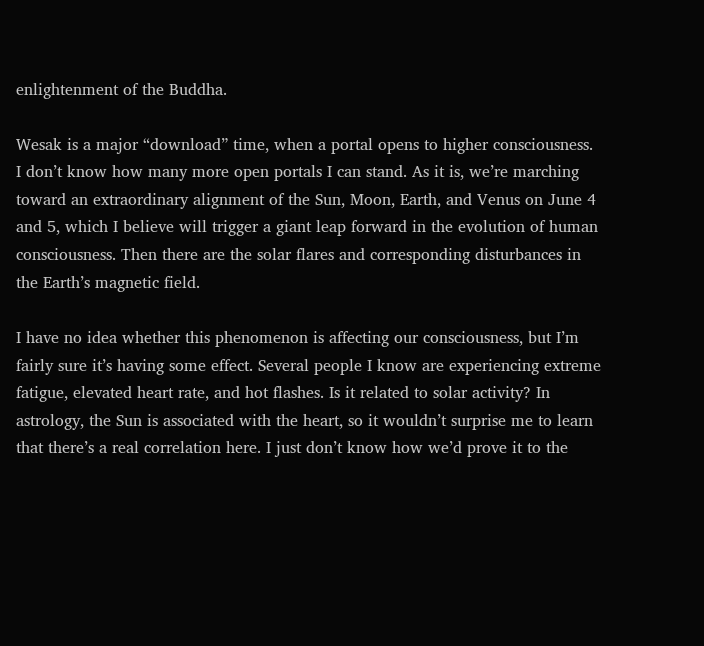enlightenment of the Buddha.

Wesak is a major “download” time, when a portal opens to higher consciousness. I don’t know how many more open portals I can stand. As it is, we’re marching toward an extraordinary alignment of the Sun, Moon, Earth, and Venus on June 4 and 5, which I believe will trigger a giant leap forward in the evolution of human consciousness. Then there are the solar flares and corresponding disturbances in the Earth’s magnetic field.

I have no idea whether this phenomenon is affecting our consciousness, but I’m fairly sure it’s having some effect. Several people I know are experiencing extreme fatigue, elevated heart rate, and hot flashes. Is it related to solar activity? In astrology, the Sun is associated with the heart, so it wouldn’t surprise me to learn that there’s a real correlation here. I just don’t know how we’d prove it to the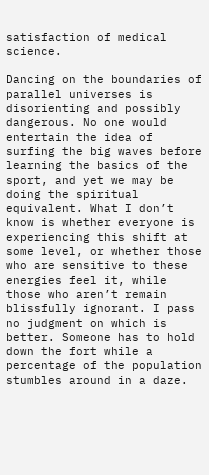satisfaction of medical science.

Dancing on the boundaries of parallel universes is disorienting and possibly dangerous. No one would entertain the idea of surfing the big waves before learning the basics of the sport, and yet we may be doing the spiritual equivalent. What I don’t know is whether everyone is experiencing this shift at some level, or whether those who are sensitive to these energies feel it, while those who aren’t remain blissfully ignorant. I pass no judgment on which is better. Someone has to hold down the fort while a percentage of the population stumbles around in a daze.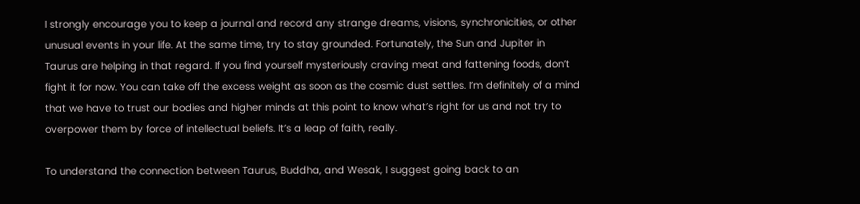I strongly encourage you to keep a journal and record any strange dreams, visions, synchronicities, or other unusual events in your life. At the same time, try to stay grounded. Fortunately, the Sun and Jupiter in Taurus are helping in that regard. If you find yourself mysteriously craving meat and fattening foods, don’t fight it for now. You can take off the excess weight as soon as the cosmic dust settles. I’m definitely of a mind that we have to trust our bodies and higher minds at this point to know what’s right for us and not try to overpower them by force of intellectual beliefs. It’s a leap of faith, really.

To understand the connection between Taurus, Buddha, and Wesak, I suggest going back to an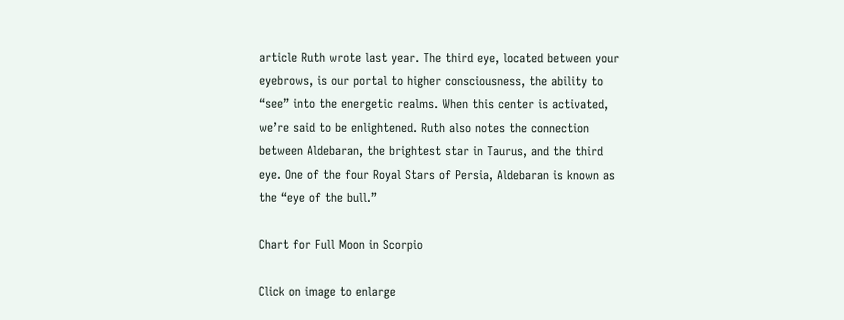article Ruth wrote last year. The third eye, located between your eyebrows, is our portal to higher consciousness, the ability to “see” into the energetic realms. When this center is activated, we’re said to be enlightened. Ruth also notes the connection between Aldebaran, the brightest star in Taurus, and the third eye. One of the four Royal Stars of Persia, Aldebaran is known as the “eye of the bull.”

Chart for Full Moon in Scorpio

Click on image to enlarge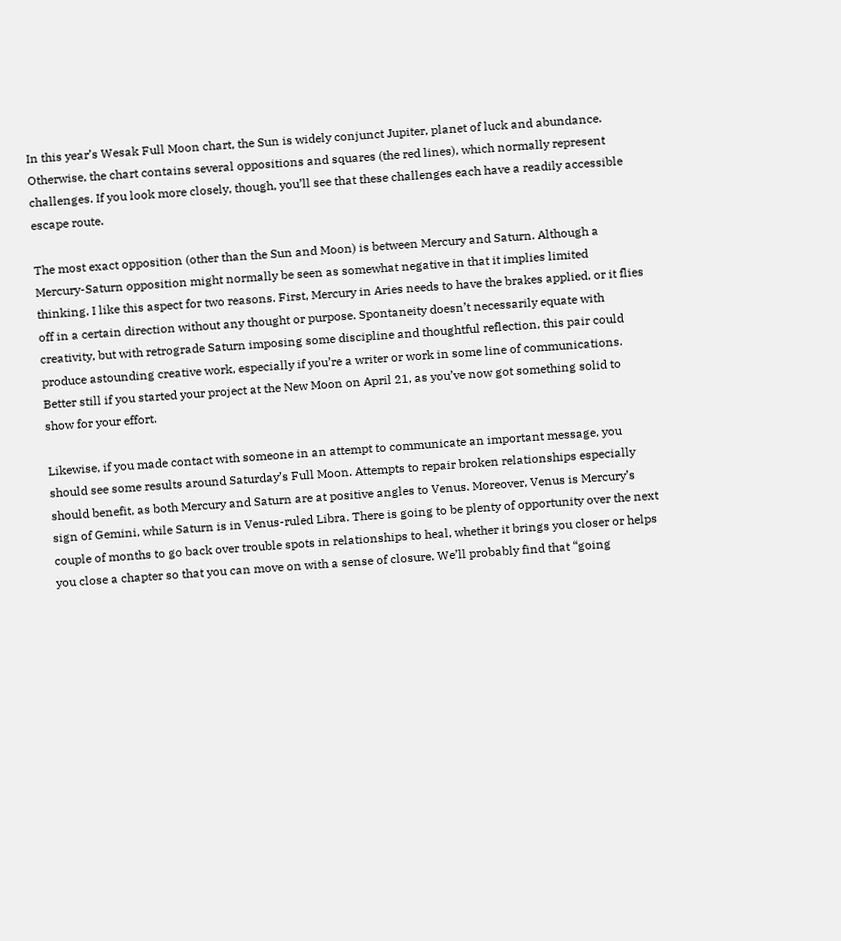In this year’s Wesak Full Moon chart, the Sun is widely conjunct Jupiter, planet of luck and abundance. Otherwise, the chart contains several oppositions and squares (the red lines), which normally represent challenges. If you look more closely, though, you’ll see that these challenges each have a readily accessible escape route.

The most exact opposition (other than the Sun and Moon) is between Mercury and Saturn. Although a Mercury-Saturn opposition might normally be seen as somewhat negative in that it implies limited thinking, I like this aspect for two reasons. First, Mercury in Aries needs to have the brakes applied, or it flies off in a certain direction without any thought or purpose. Spontaneity doesn’t necessarily equate with creativity, but with retrograde Saturn imposing some discipline and thoughtful reflection, this pair could produce astounding creative work, especially if you’re a writer or work in some line of communications. Better still if you started your project at the New Moon on April 21, as you’ve now got something solid to show for your effort.

Likewise, if you made contact with someone in an attempt to communicate an important message, you should see some results around Saturday’s Full Moon. Attempts to repair broken relationships especially should benefit, as both Mercury and Saturn are at positive angles to Venus. Moreover, Venus is Mercury’s sign of Gemini, while Saturn is in Venus-ruled Libra. There is going to be plenty of opportunity over the next couple of months to go back over trouble spots in relationships to heal, whether it brings you closer or helps you close a chapter so that you can move on with a sense of closure. We’ll probably find that “going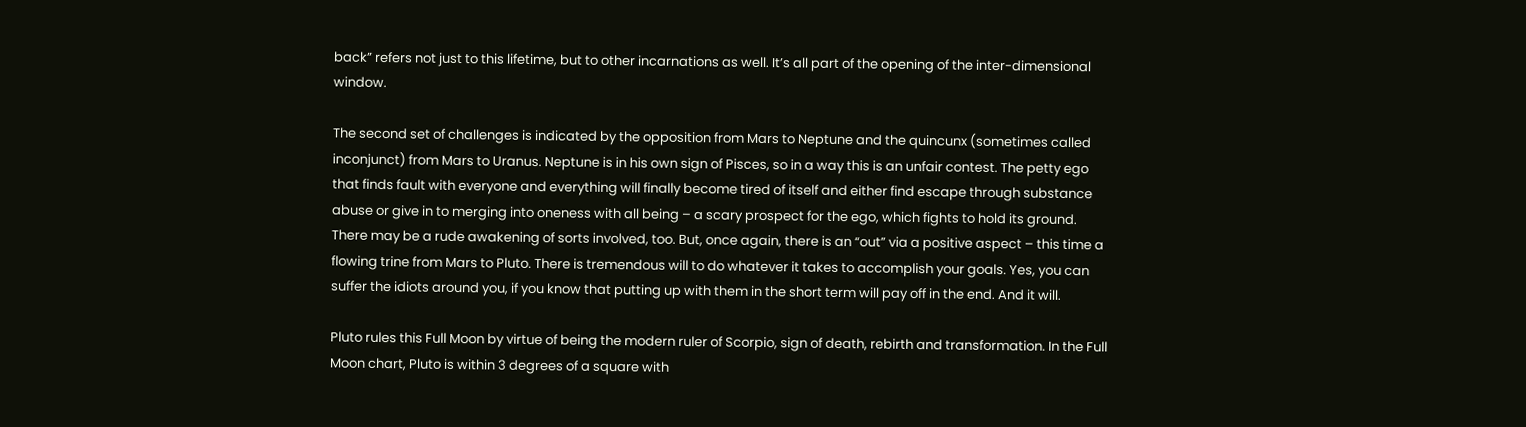back” refers not just to this lifetime, but to other incarnations as well. It’s all part of the opening of the inter-dimensional window.

The second set of challenges is indicated by the opposition from Mars to Neptune and the quincunx (sometimes called inconjunct) from Mars to Uranus. Neptune is in his own sign of Pisces, so in a way this is an unfair contest. The petty ego that finds fault with everyone and everything will finally become tired of itself and either find escape through substance abuse or give in to merging into oneness with all being – a scary prospect for the ego, which fights to hold its ground. There may be a rude awakening of sorts involved, too. But, once again, there is an “out” via a positive aspect – this time a flowing trine from Mars to Pluto. There is tremendous will to do whatever it takes to accomplish your goals. Yes, you can suffer the idiots around you, if you know that putting up with them in the short term will pay off in the end. And it will.

Pluto rules this Full Moon by virtue of being the modern ruler of Scorpio, sign of death, rebirth and transformation. In the Full Moon chart, Pluto is within 3 degrees of a square with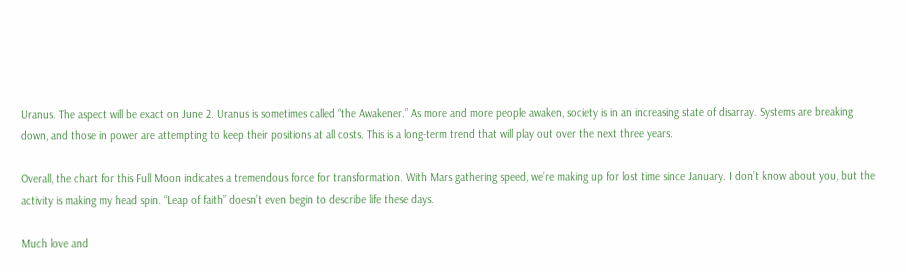Uranus. The aspect will be exact on June 2. Uranus is sometimes called “the Awakener.” As more and more people awaken, society is in an increasing state of disarray. Systems are breaking down, and those in power are attempting to keep their positions at all costs. This is a long-term trend that will play out over the next three years.

Overall, the chart for this Full Moon indicates a tremendous force for transformation. With Mars gathering speed, we’re making up for lost time since January. I don’t know about you, but the activity is making my head spin. “Leap of faith” doesn’t even begin to describe life these days.

Much love and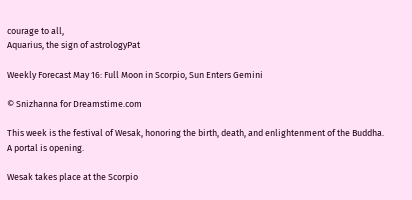courage to all,
Aquarius, the sign of astrologyPat

Weekly Forecast May 16: Full Moon in Scorpio, Sun Enters Gemini

© Snizhanna for Dreamstime.com

This week is the festival of Wesak, honoring the birth, death, and enlightenment of the Buddha. A portal is opening.

Wesak takes place at the Scorpio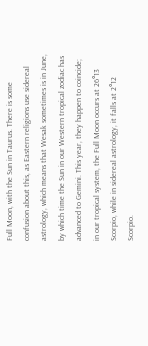Full Moon, with the Sun in Taurus. There is some confusion about this, as Eastern religions use sidereal astrology, which means that Wesak sometimes is in June, by which time the Sun in our Western tropical zodiac has advanced to Gemini. This year, they happen to coincide; in our tropical system, the Full Moon occurs at 26°13 Scorpio, while in sidereal astrology, it falls at 2°12 Scorpio.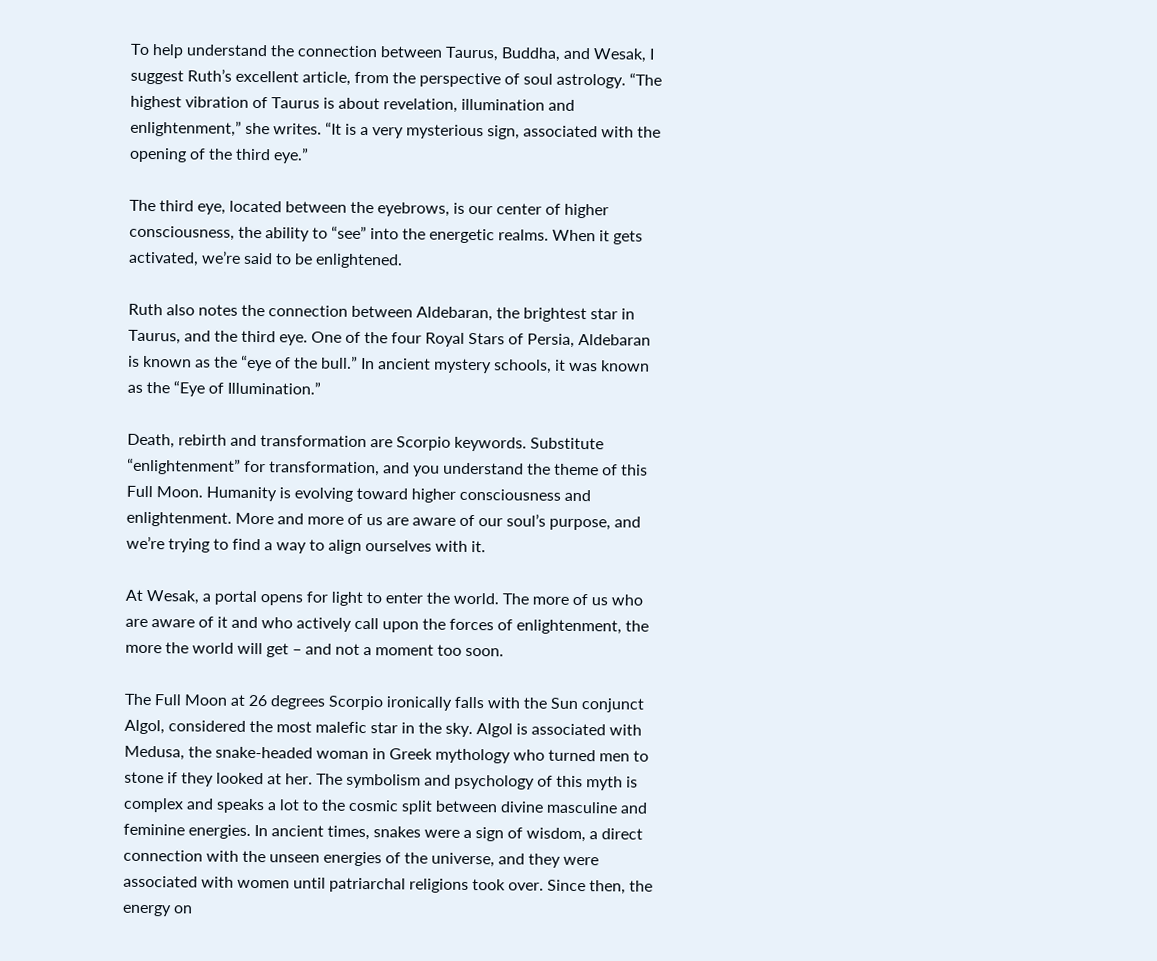To help understand the connection between Taurus, Buddha, and Wesak, I suggest Ruth’s excellent article, from the perspective of soul astrology. “The highest vibration of Taurus is about revelation, illumination and enlightenment,” she writes. “It is a very mysterious sign, associated with the opening of the third eye.”

The third eye, located between the eyebrows, is our center of higher consciousness, the ability to “see” into the energetic realms. When it gets activated, we’re said to be enlightened.

Ruth also notes the connection between Aldebaran, the brightest star in Taurus, and the third eye. One of the four Royal Stars of Persia, Aldebaran is known as the “eye of the bull.” In ancient mystery schools, it was known as the “Eye of Illumination.”

Death, rebirth and transformation are Scorpio keywords. Substitute “enlightenment” for transformation, and you understand the theme of this Full Moon. Humanity is evolving toward higher consciousness and enlightenment. More and more of us are aware of our soul’s purpose, and we’re trying to find a way to align ourselves with it.

At Wesak, a portal opens for light to enter the world. The more of us who are aware of it and who actively call upon the forces of enlightenment, the more the world will get – and not a moment too soon.

The Full Moon at 26 degrees Scorpio ironically falls with the Sun conjunct Algol, considered the most malefic star in the sky. Algol is associated with Medusa, the snake-headed woman in Greek mythology who turned men to stone if they looked at her. The symbolism and psychology of this myth is complex and speaks a lot to the cosmic split between divine masculine and feminine energies. In ancient times, snakes were a sign of wisdom, a direct connection with the unseen energies of the universe, and they were associated with women until patriarchal religions took over. Since then, the energy on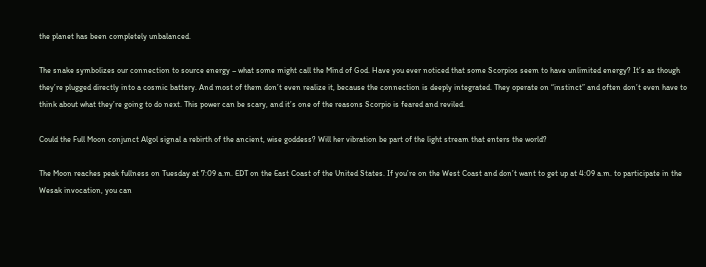the planet has been completely unbalanced.

The snake symbolizes our connection to source energy – what some might call the Mind of God. Have you ever noticed that some Scorpios seem to have unlimited energy? It’s as though they’re plugged directly into a cosmic battery. And most of them don’t even realize it, because the connection is deeply integrated. They operate on “instinct” and often don’t even have to think about what they’re going to do next. This power can be scary, and it’s one of the reasons Scorpio is feared and reviled.

Could the Full Moon conjunct Algol signal a rebirth of the ancient, wise goddess? Will her vibration be part of the light stream that enters the world?

The Moon reaches peak fullness on Tuesday at 7:09 a.m. EDT on the East Coast of the United States. If you’re on the West Coast and don’t want to get up at 4:09 a.m. to participate in the Wesak invocation, you can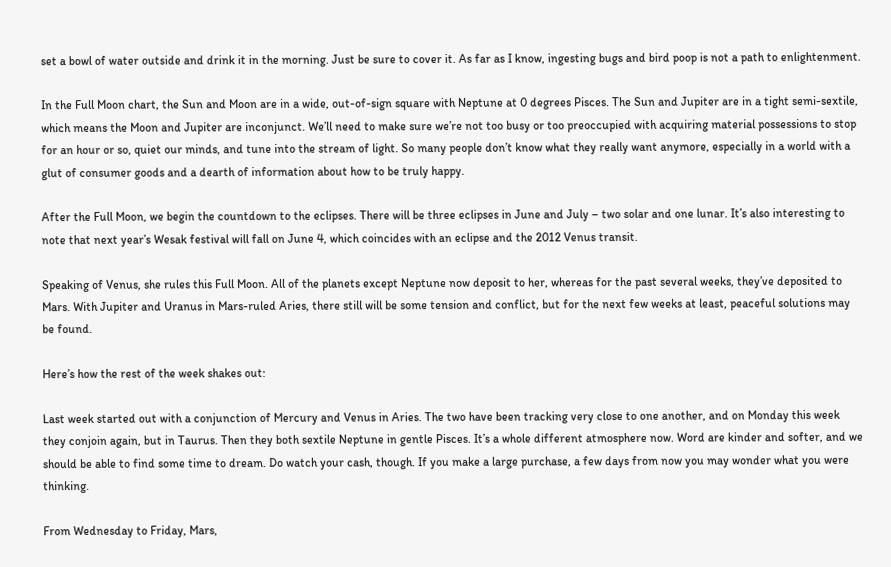set a bowl of water outside and drink it in the morning. Just be sure to cover it. As far as I know, ingesting bugs and bird poop is not a path to enlightenment.

In the Full Moon chart, the Sun and Moon are in a wide, out-of-sign square with Neptune at 0 degrees Pisces. The Sun and Jupiter are in a tight semi-sextile, which means the Moon and Jupiter are inconjunct. We’ll need to make sure we’re not too busy or too preoccupied with acquiring material possessions to stop for an hour or so, quiet our minds, and tune into the stream of light. So many people don’t know what they really want anymore, especially in a world with a glut of consumer goods and a dearth of information about how to be truly happy.

After the Full Moon, we begin the countdown to the eclipses. There will be three eclipses in June and July – two solar and one lunar. It’s also interesting to note that next year’s Wesak festival will fall on June 4, which coincides with an eclipse and the 2012 Venus transit.

Speaking of Venus, she rules this Full Moon. All of the planets except Neptune now deposit to her, whereas for the past several weeks, they’ve deposited to Mars. With Jupiter and Uranus in Mars-ruled Aries, there still will be some tension and conflict, but for the next few weeks at least, peaceful solutions may be found.

Here’s how the rest of the week shakes out:

Last week started out with a conjunction of Mercury and Venus in Aries. The two have been tracking very close to one another, and on Monday this week they conjoin again, but in Taurus. Then they both sextile Neptune in gentle Pisces. It’s a whole different atmosphere now. Word are kinder and softer, and we should be able to find some time to dream. Do watch your cash, though. If you make a large purchase, a few days from now you may wonder what you were thinking.

From Wednesday to Friday, Mars,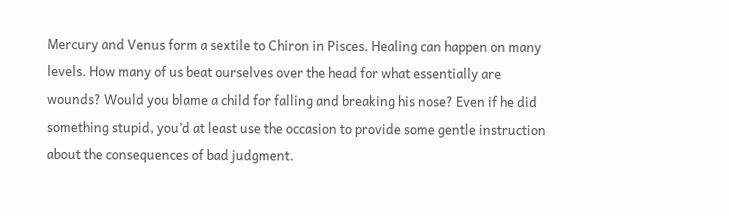Mercury and Venus form a sextile to Chiron in Pisces. Healing can happen on many levels. How many of us beat ourselves over the head for what essentially are wounds? Would you blame a child for falling and breaking his nose? Even if he did something stupid, you’d at least use the occasion to provide some gentle instruction about the consequences of bad judgment.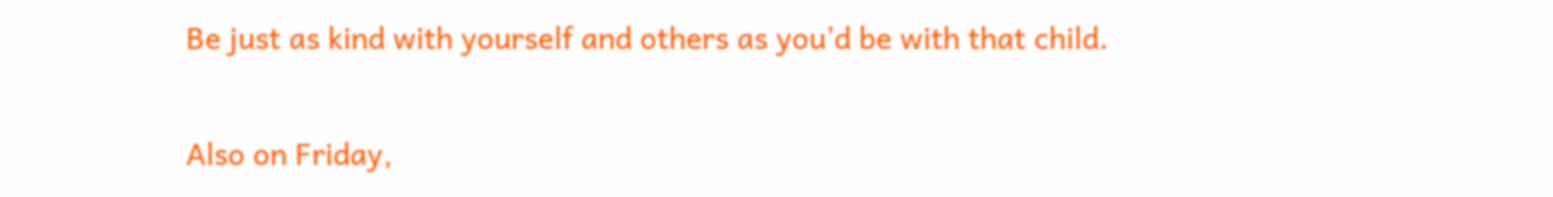Be just as kind with yourself and others as you’d be with that child.

Also on Friday,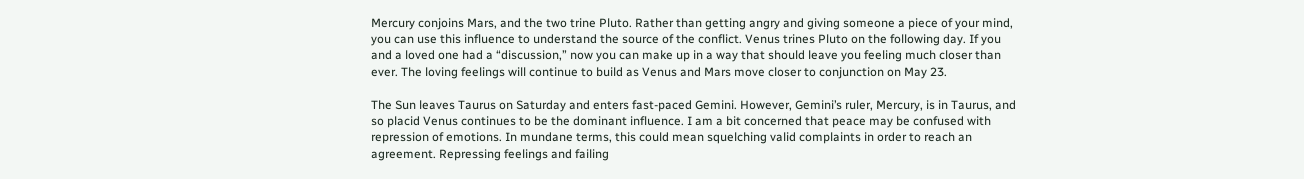Mercury conjoins Mars, and the two trine Pluto. Rather than getting angry and giving someone a piece of your mind, you can use this influence to understand the source of the conflict. Venus trines Pluto on the following day. If you and a loved one had a “discussion,” now you can make up in a way that should leave you feeling much closer than ever. The loving feelings will continue to build as Venus and Mars move closer to conjunction on May 23.

The Sun leaves Taurus on Saturday and enters fast-paced Gemini. However, Gemini’s ruler, Mercury, is in Taurus, and so placid Venus continues to be the dominant influence. I am a bit concerned that peace may be confused with repression of emotions. In mundane terms, this could mean squelching valid complaints in order to reach an agreement. Repressing feelings and failing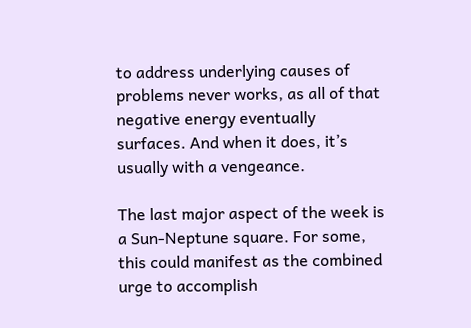to address underlying causes of problems never works, as all of that negative energy eventually surfaces. And when it does, it’s usually with a vengeance.

The last major aspect of the week is a Sun-Neptune square. For some, this could manifest as the combined urge to accomplish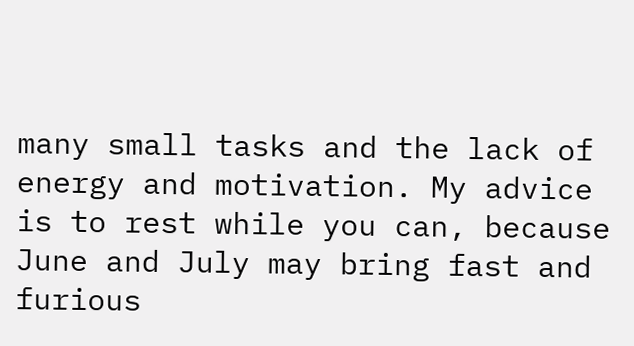many small tasks and the lack of energy and motivation. My advice is to rest while you can, because June and July may bring fast and furious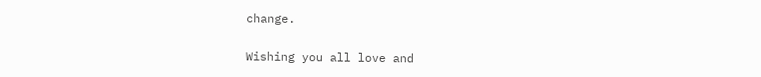change.

Wishing you all love and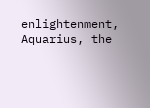enlightenment,
Aquarius, the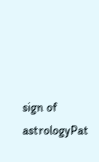sign of astrologyPat